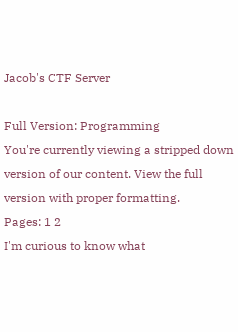Jacob's CTF Server

Full Version: Programming
You're currently viewing a stripped down version of our content. View the full version with proper formatting.
Pages: 1 2
I'm curious to know what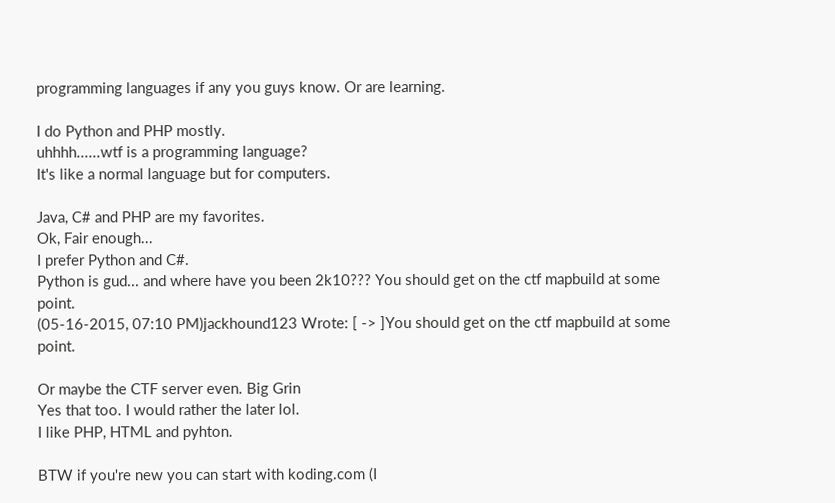programming languages if any you guys know. Or are learning.

I do Python and PHP mostly.
uhhhh......wtf is a programming language?
It's like a normal language but for computers.

Java, C# and PHP are my favorites.
Ok, Fair enough...
I prefer Python and C#.
Python is gud... and where have you been 2k10??? You should get on the ctf mapbuild at some point.
(05-16-2015, 07:10 PM)jackhound123 Wrote: [ -> ]You should get on the ctf mapbuild at some point.

Or maybe the CTF server even. Big Grin
Yes that too. I would rather the later lol.
I like PHP, HTML and pyhton.

BTW if you're new you can start with koding.com (I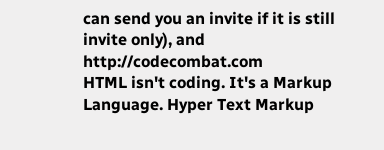can send you an invite if it is still invite only), and http://codecombat.com
HTML isn't coding. It's a Markup Language. Hyper Text Markup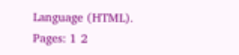Language (HTML).
Pages: 1 2